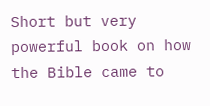Short but very powerful book on how the Bible came to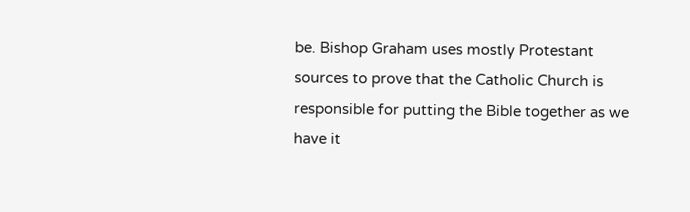be. Bishop Graham uses mostly Protestant sources to prove that the Catholic Church is responsible for putting the Bible together as we have it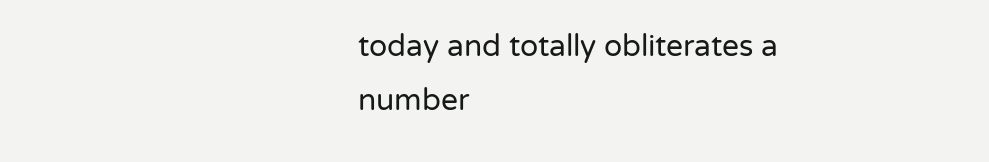today and totally obliterates a number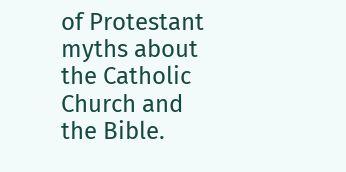of Protestant myths about the Catholic Church and the Bible.